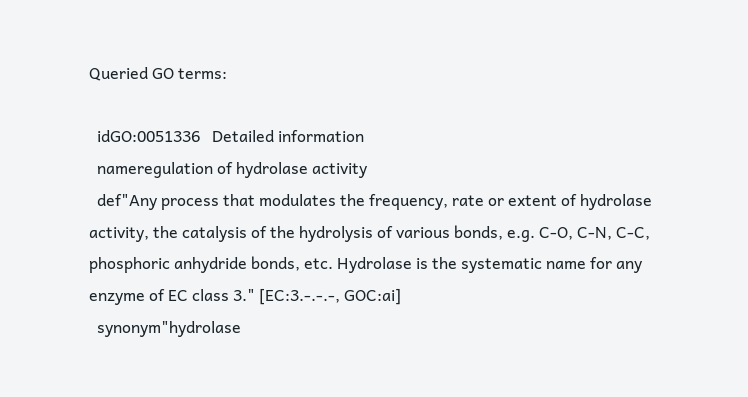Queried GO terms:

  idGO:0051336   Detailed information
  nameregulation of hydrolase activity
  def"Any process that modulates the frequency, rate or extent of hydrolase activity, the catalysis of the hydrolysis of various bonds, e.g. C-O, C-N, C-C, phosphoric anhydride bonds, etc. Hydrolase is the systematic name for any enzyme of EC class 3." [EC:3.-.-.-, GOC:ai]
  synonym"hydrolase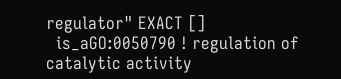regulator" EXACT []
  is_aGO:0050790 ! regulation of catalytic activity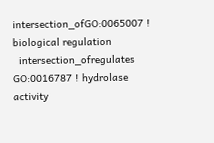intersection_ofGO:0065007 ! biological regulation
  intersection_ofregulates GO:0016787 ! hydrolase activity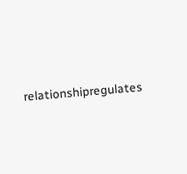relationshipregulates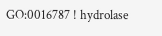GO:0016787 ! hydrolase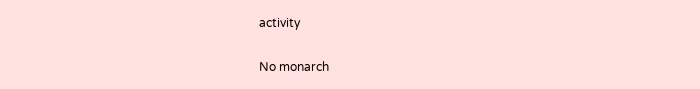activity

No monarch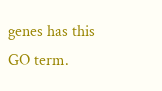genes has this GO term.